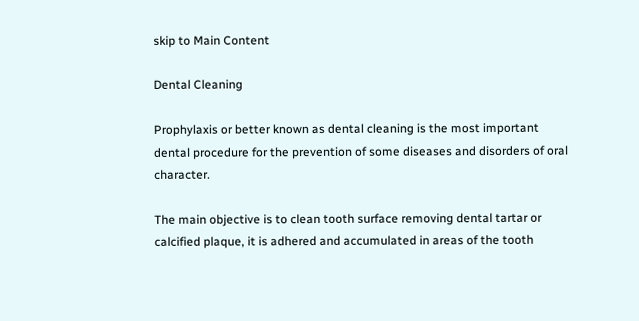skip to Main Content

Dental Cleaning

Prophylaxis or better known as dental cleaning is the most important dental procedure for the prevention of some diseases and disorders of oral character.

The main objective is to clean tooth surface removing dental tartar or calcified plaque, it is adhered and accumulated in areas of the tooth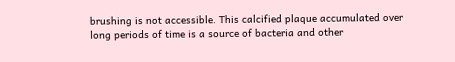brushing is not accessible. This calcified plaque accumulated over long periods of time is a source of bacteria and other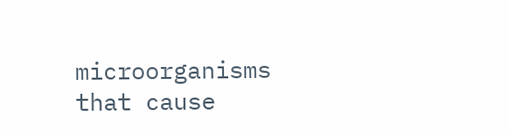microorganisms that cause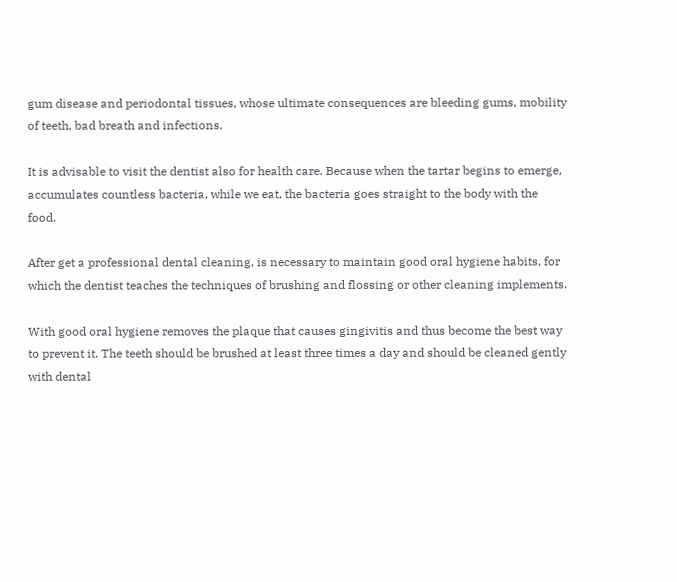gum disease and periodontal tissues, whose ultimate consequences are bleeding gums, mobility of teeth, bad breath and infections.

It is advisable to visit the dentist also for health care. Because when the tartar begins to emerge, accumulates countless bacteria, while we eat, the bacteria goes straight to the body with the food.

After get a professional dental cleaning, is necessary to maintain good oral hygiene habits, for which the dentist teaches the techniques of brushing and flossing or other cleaning implements.

With good oral hygiene removes the plaque that causes gingivitis and thus become the best way to prevent it. The teeth should be brushed at least three times a day and should be cleaned gently with dental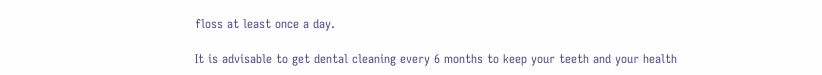floss at least once a day.

It is advisable to get dental cleaning every 6 months to keep your teeth and your health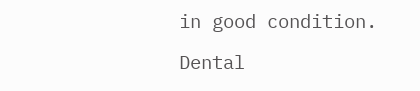in good condition.

Dental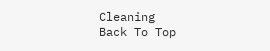Cleaning
Back To Top